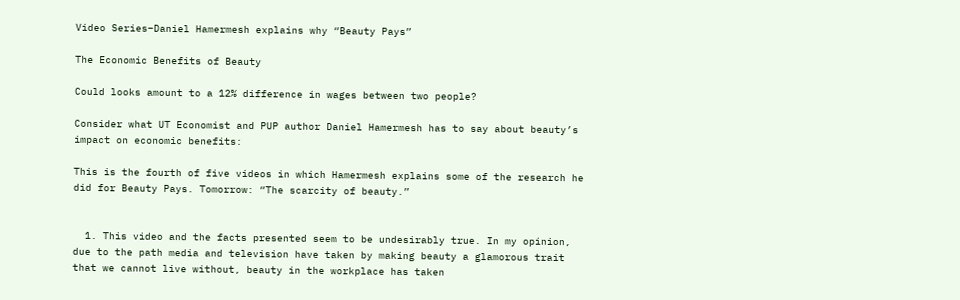Video Series–Daniel Hamermesh explains why “Beauty Pays”

The Economic Benefits of Beauty

Could looks amount to a 12% difference in wages between two people?

Consider what UT Economist and PUP author Daniel Hamermesh has to say about beauty’s impact on economic benefits:

This is the fourth of five videos in which Hamermesh explains some of the research he did for Beauty Pays. Tomorrow: “The scarcity of beauty.”


  1. This video and the facts presented seem to be undesirably true. In my opinion, due to the path media and television have taken by making beauty a glamorous trait that we cannot live without, beauty in the workplace has taken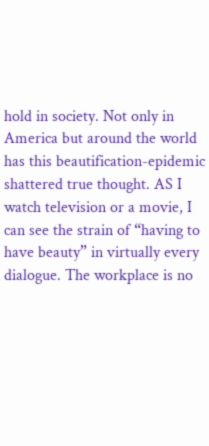hold in society. Not only in America but around the world has this beautification-epidemic shattered true thought. AS I watch television or a movie, I can see the strain of “having to have beauty” in virtually every dialogue. The workplace is no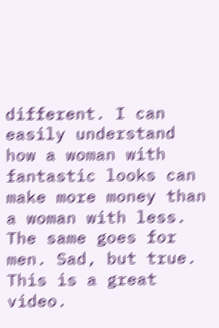different. I can easily understand how a woman with fantastic looks can make more money than a woman with less. The same goes for men. Sad, but true. This is a great video.